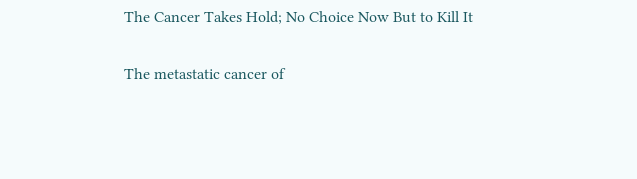The Cancer Takes Hold; No Choice Now But to Kill It

The metastatic cancer of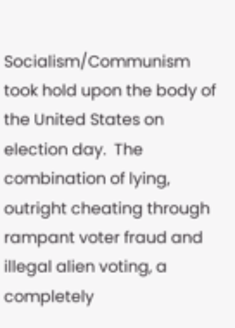Socialism/Communism took hold upon the body of the United States on election day.  The combination of lying, outright cheating through rampant voter fraud and illegal alien voting, a completely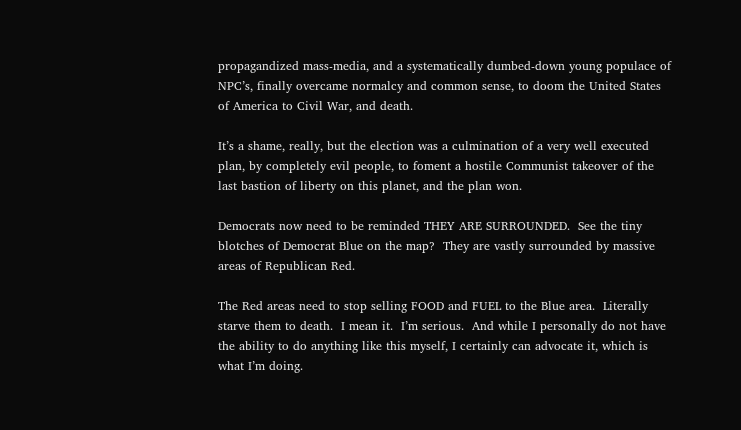propagandized mass-media, and a systematically dumbed-down young populace of NPC’s, finally overcame normalcy and common sense, to doom the United States of America to Civil War, and death.

It’s a shame, really, but the election was a culmination of a very well executed plan, by completely evil people, to foment a hostile Communist takeover of the last bastion of liberty on this planet, and the plan won.

Democrats now need to be reminded THEY ARE SURROUNDED.  See the tiny blotches of Democrat Blue on the map?  They are vastly surrounded by massive areas of Republican Red.

The Red areas need to stop selling FOOD and FUEL to the Blue area.  Literally starve them to death.  I mean it.  I’m serious.  And while I personally do not have the ability to do anything like this myself, I certainly can advocate it, which is what I’m doing.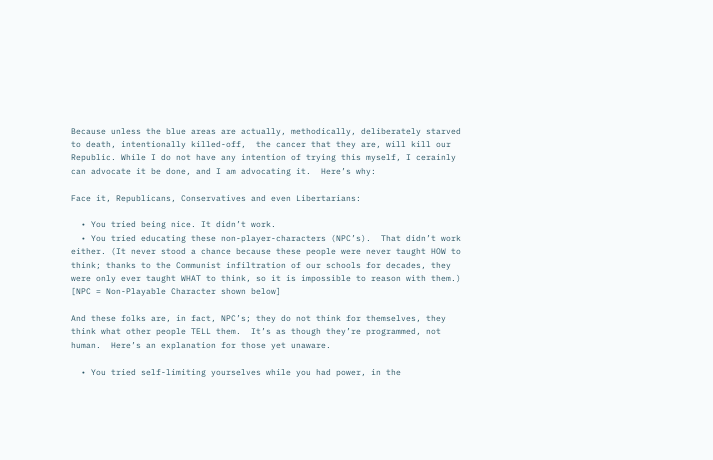Because unless the blue areas are actually, methodically, deliberately starved to death, intentionally killed-off,  the cancer that they are, will kill our Republic. While I do not have any intention of trying this myself, I cerainly can advocate it be done, and I am advocating it.  Here’s why:

Face it, Republicans, Conservatives and even Libertarians:

  • You tried being nice. It didn’t work.
  • You tried educating these non-player-characters (NPC’s).  That didn’t work either. (It never stood a chance because these people were never taught HOW to think; thanks to the Communist infiltration of our schools for decades, they were only ever taught WHAT to think, so it is impossible to reason with them.)  [NPC = Non-Playable Character shown below]

And these folks are, in fact, NPC’s; they do not think for themselves, they think what other people TELL them.  It’s as though they’re programmed, not human.  Here’s an explanation for those yet unaware.

  • You tried self-limiting yourselves while you had power, in the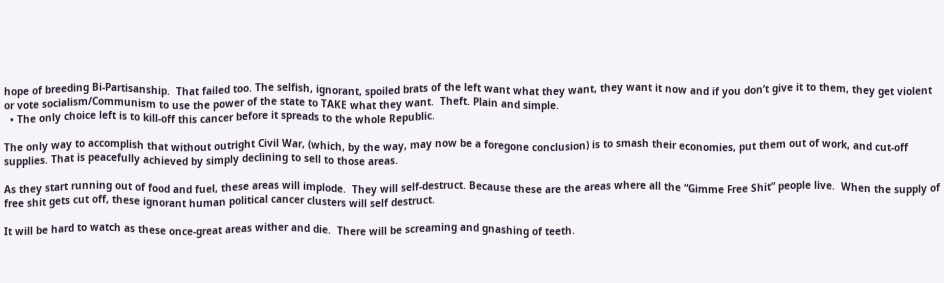hope of breeding Bi-Partisanship.  That failed too. The selfish, ignorant, spoiled brats of the left want what they want, they want it now and if you don’t give it to them, they get violent or vote socialism/Communism to use the power of the state to TAKE what they want.  Theft. Plain and simple.
  • The only choice left is to kill-off this cancer before it spreads to the whole Republic.

The only way to accomplish that without outright Civil War, (which, by the way, may now be a foregone conclusion) is to smash their economies, put them out of work, and cut-off supplies. That is peacefully achieved by simply declining to sell to those areas.

As they start running out of food and fuel, these areas will implode.  They will self-destruct. Because these are the areas where all the “Gimme Free Shit” people live.  When the supply of free shit gets cut off, these ignorant human political cancer clusters will self destruct.

It will be hard to watch as these once-great areas wither and die.  There will be screaming and gnashing of teeth.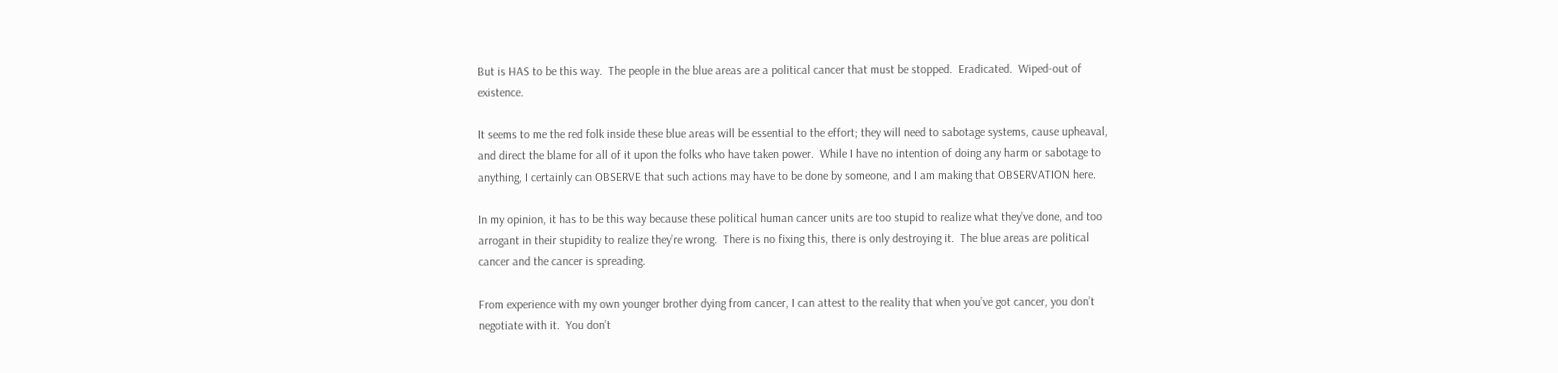But is HAS to be this way.  The people in the blue areas are a political cancer that must be stopped.  Eradicated.  Wiped-out of existence.

It seems to me the red folk inside these blue areas will be essential to the effort; they will need to sabotage systems, cause upheaval, and direct the blame for all of it upon the folks who have taken power.  While I have no intention of doing any harm or sabotage to anything, I certainly can OBSERVE that such actions may have to be done by someone, and I am making that OBSERVATION here.

In my opinion, it has to be this way because these political human cancer units are too stupid to realize what they’ve done, and too arrogant in their stupidity to realize they’re wrong.  There is no fixing this, there is only destroying it.  The blue areas are political cancer and the cancer is spreading.

From experience with my own younger brother dying from cancer, I can attest to the reality that when you’ve got cancer, you don’t negotiate with it.  You don’t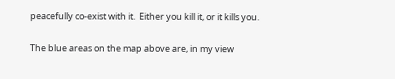peacefully co-exist with it.  Either you kill it, or it kills you.

The blue areas on the map above are, in my view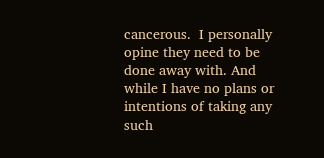cancerous.  I personally opine they need to be done away with. And while I have no plans or intentions of taking any such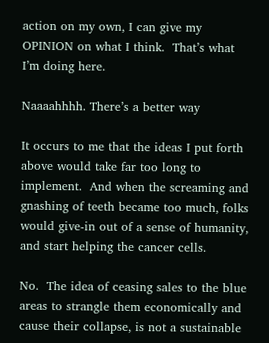action on my own, I can give my OPINION on what I think.  That’s what I’m doing here.

Naaaahhhh. There’s a better way

It occurs to me that the ideas I put forth above would take far too long to implement.  And when the screaming and gnashing of teeth became too much, folks would give-in out of a sense of humanity, and start helping the cancer cells.

No.  The idea of ceasing sales to the blue areas to strangle them economically and cause their collapse, is not a sustainable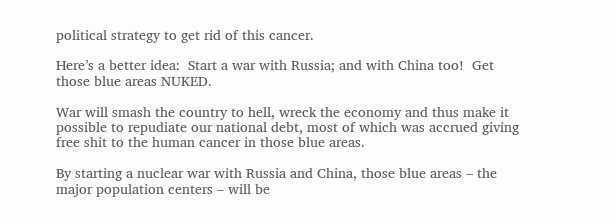political strategy to get rid of this cancer.

Here’s a better idea:  Start a war with Russia; and with China too!  Get those blue areas NUKED.

War will smash the country to hell, wreck the economy and thus make it possible to repudiate our national debt, most of which was accrued giving free shit to the human cancer in those blue areas.

By starting a nuclear war with Russia and China, those blue areas – the major population centers – will be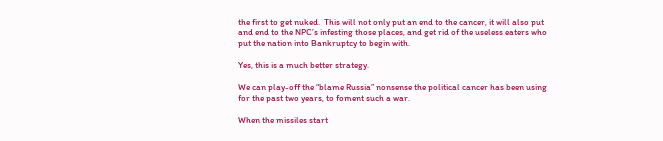the first to get nuked.  This will not only put an end to the cancer, it will also put and end to the NPC’s infesting those places, and get rid of the useless eaters who put the nation into Bankruptcy to begin with.

Yes, this is a much better strategy.

We can play-off the “blame Russia” nonsense the political cancer has been using for the past two years, to foment such a war.

When the missiles start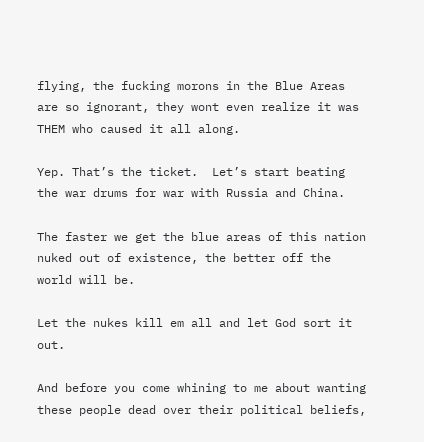flying, the fucking morons in the Blue Areas are so ignorant, they wont even realize it was THEM who caused it all along.

Yep. That’s the ticket.  Let’s start beating the war drums for war with Russia and China.

The faster we get the blue areas of this nation nuked out of existence, the better off the world will be.

Let the nukes kill em all and let God sort it out.

And before you come whining to me about wanting these people dead over their political beliefs,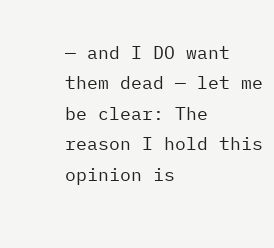— and I DO want them dead — let me be clear: The reason I hold this opinion is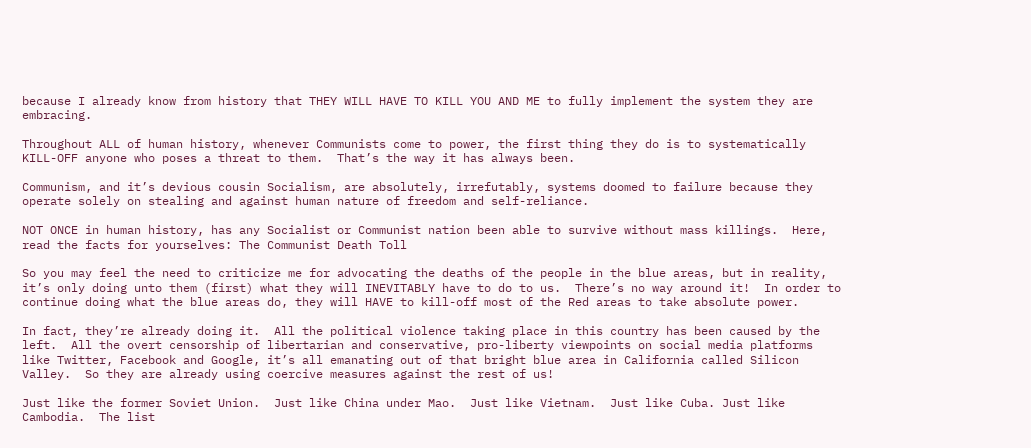because I already know from history that THEY WILL HAVE TO KILL YOU AND ME to fully implement the system they are embracing.

Throughout ALL of human history, whenever Communists come to power, the first thing they do is to systematically KILL-OFF anyone who poses a threat to them.  That’s the way it has always been.

Communism, and it’s devious cousin Socialism, are absolutely, irrefutably, systems doomed to failure because they operate solely on stealing and against human nature of freedom and self-reliance.

NOT ONCE in human history, has any Socialist or Communist nation been able to survive without mass killings.  Here, read the facts for yourselves: The Communist Death Toll

So you may feel the need to criticize me for advocating the deaths of the people in the blue areas, but in reality, it’s only doing unto them (first) what they will INEVITABLY have to do to us.  There’s no way around it!  In order to continue doing what the blue areas do, they will HAVE to kill-off most of the Red areas to take absolute power.

In fact, they’re already doing it.  All the political violence taking place in this country has been caused by the left.  All the overt censorship of libertarian and conservative, pro-liberty viewpoints on social media platforms like Twitter, Facebook and Google, it’s all emanating out of that bright blue area in California called Silicon Valley.  So they are already using coercive measures against the rest of us!

Just like the former Soviet Union.  Just like China under Mao.  Just like Vietnam.  Just like Cuba. Just like Cambodia.  The list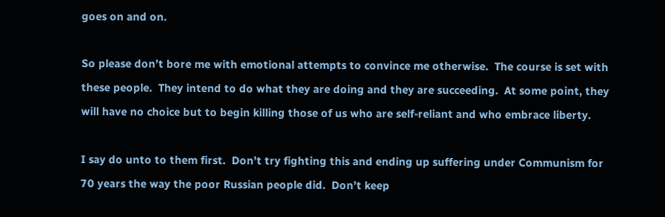goes on and on.

So please don’t bore me with emotional attempts to convince me otherwise.  The course is set with these people.  They intend to do what they are doing and they are succeeding.  At some point, they will have no choice but to begin killing those of us who are self-reliant and who embrace liberty.

I say do unto to them first.  Don’t try fighting this and ending up suffering under Communism for 70 years the way the poor Russian people did.  Don’t keep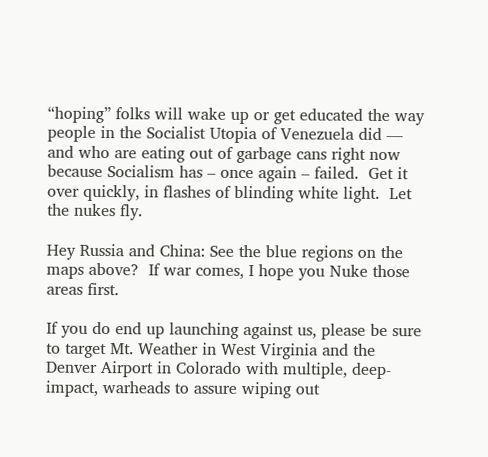“hoping” folks will wake up or get educated the way people in the Socialist Utopia of Venezuela did — and who are eating out of garbage cans right now because Socialism has – once again – failed.  Get it over quickly, in flashes of blinding white light.  Let the nukes fly.

Hey Russia and China: See the blue regions on the maps above?  If war comes, I hope you Nuke those areas first.

If you do end up launching against us, please be sure to target Mt. Weather in West Virginia and the Denver Airport in Colorado with multiple, deep-impact, warheads to assure wiping out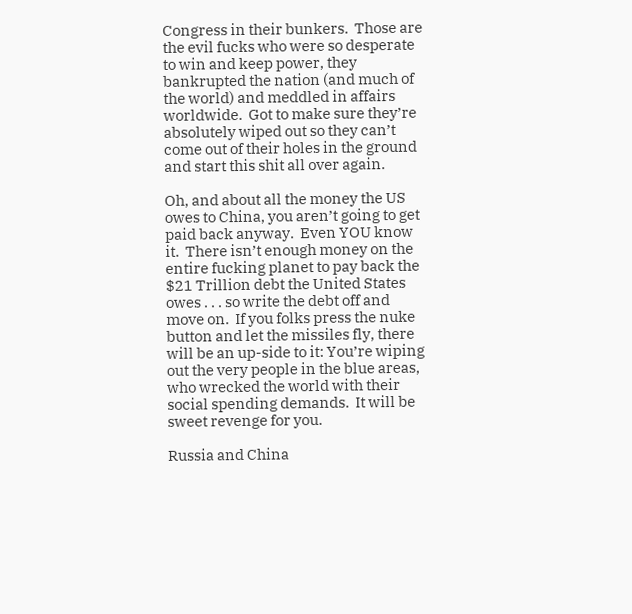Congress in their bunkers.  Those are the evil fucks who were so desperate to win and keep power, they bankrupted the nation (and much of the world) and meddled in affairs worldwide.  Got to make sure they’re absolutely wiped out so they can’t come out of their holes in the ground and start this shit all over again.

Oh, and about all the money the US owes to China, you aren’t going to get paid back anyway.  Even YOU know it.  There isn’t enough money on the entire fucking planet to pay back the $21 Trillion debt the United States owes . . . so write the debt off and move on.  If you folks press the nuke button and let the missiles fly, there will be an up-side to it: You’re wiping out the very people in the blue areas, who wrecked the world with their social spending demands.  It will be sweet revenge for you.

Russia and China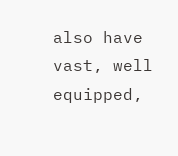also have vast, well equipped,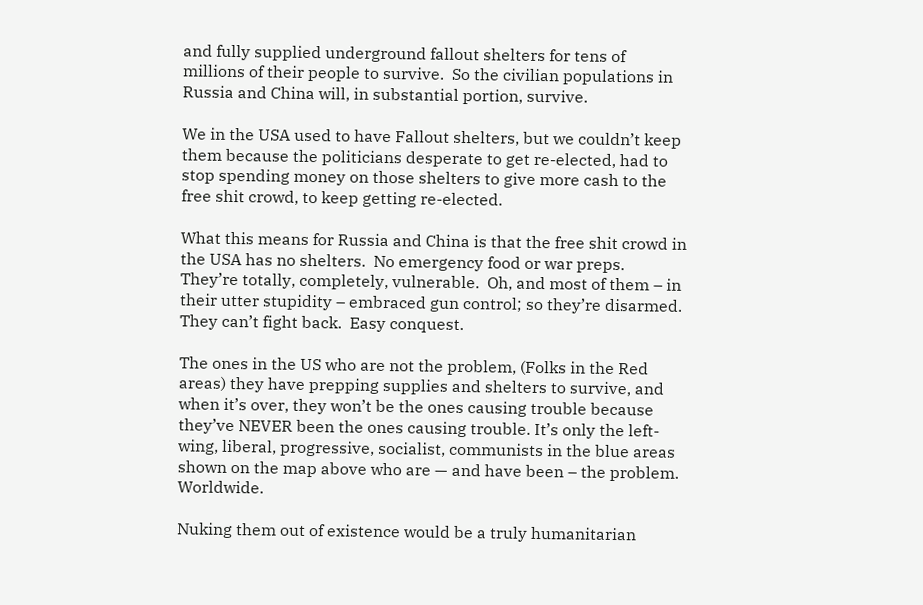and fully supplied underground fallout shelters for tens of millions of their people to survive.  So the civilian populations in Russia and China will, in substantial portion, survive.

We in the USA used to have Fallout shelters, but we couldn’t keep them because the politicians desperate to get re-elected, had to stop spending money on those shelters to give more cash to the free shit crowd, to keep getting re-elected.

What this means for Russia and China is that the free shit crowd in the USA has no shelters.  No emergency food or war preps.  They’re totally, completely, vulnerable.  Oh, and most of them – in their utter stupidity – embraced gun control; so they’re disarmed. They can’t fight back.  Easy conquest.

The ones in the US who are not the problem, (Folks in the Red areas) they have prepping supplies and shelters to survive, and when it’s over, they won’t be the ones causing trouble because they’ve NEVER been the ones causing trouble. It’s only the left-wing, liberal, progressive, socialist, communists in the blue areas shown on the map above who are — and have been – the problem.  Worldwide.

Nuking them out of existence would be a truly humanitarian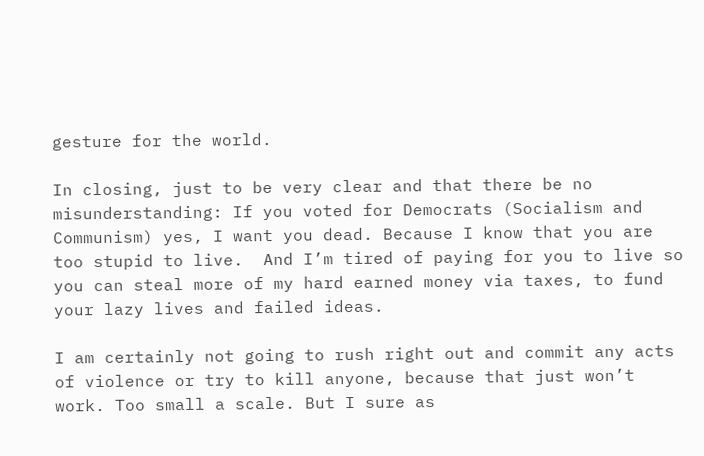gesture for the world.

In closing, just to be very clear and that there be no misunderstanding: If you voted for Democrats (Socialism and Communism) yes, I want you dead. Because I know that you are too stupid to live.  And I’m tired of paying for you to live so you can steal more of my hard earned money via taxes, to fund your lazy lives and failed ideas.

I am certainly not going to rush right out and commit any acts of violence or try to kill anyone, because that just won’t work. Too small a scale. But I sure as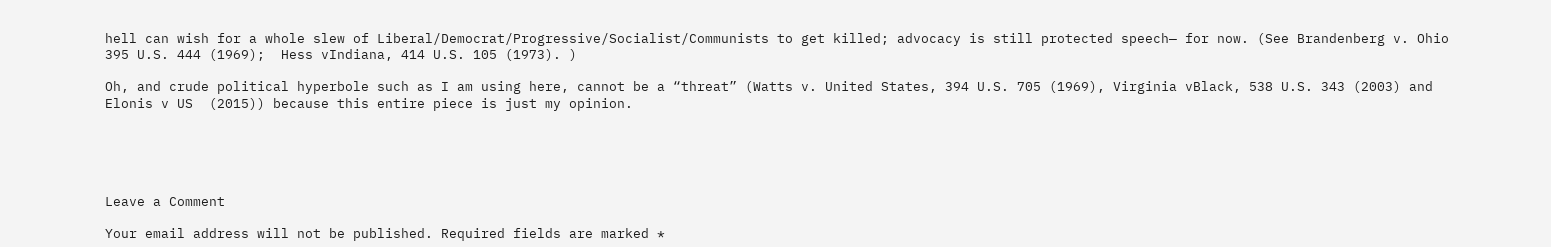hell can wish for a whole slew of Liberal/Democrat/Progressive/Socialist/Communists to get killed; advocacy is still protected speech— for now. (See Brandenberg v. Ohio 395 U.S. 444 (1969);  Hess vIndiana, 414 U.S. 105 (1973). )

Oh, and crude political hyperbole such as I am using here, cannot be a “threat” (Watts v. United States, 394 U.S. 705 (1969), Virginia vBlack, 538 U.S. 343 (2003) and Elonis v US  (2015)) because this entire piece is just my opinion.





Leave a Comment

Your email address will not be published. Required fields are marked *